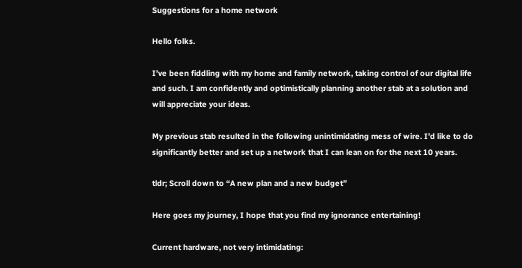Suggestions for a home network

Hello folks.

I’ve been fiddling with my home and family network, taking control of our digital life and such. I am confidently and optimistically planning another stab at a solution and will appreciate your ideas.

My previous stab resulted in the following unintimidating mess of wire. I’d like to do significantly better and set up a network that I can lean on for the next 10 years.

tldr; Scroll down to “A new plan and a new budget”

Here goes my journey, I hope that you find my ignorance entertaining!

Current hardware, not very intimidating: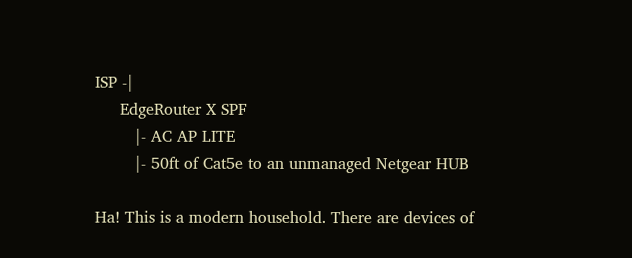ISP -|
     EdgeRouter X SPF
        |- AC AP LITE
        |- 50ft of Cat5e to an unmanaged Netgear HUB

Ha! This is a modern household. There are devices of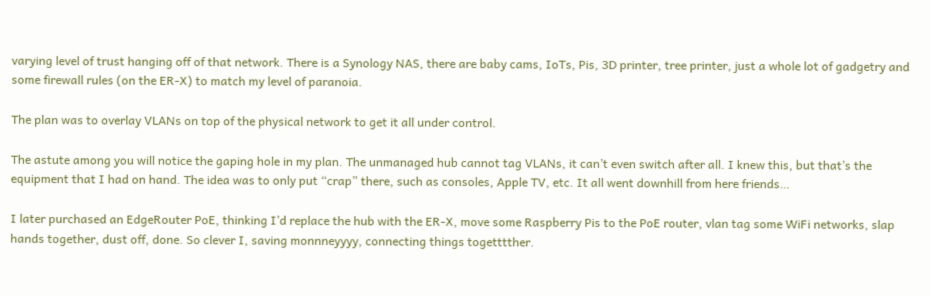varying level of trust hanging off of that network. There is a Synology NAS, there are baby cams, IoTs, Pis, 3D printer, tree printer, just a whole lot of gadgetry and some firewall rules (on the ER-X) to match my level of paranoia.

The plan was to overlay VLANs on top of the physical network to get it all under control.

The astute among you will notice the gaping hole in my plan. The unmanaged hub cannot tag VLANs, it can’t even switch after all. I knew this, but that’s the equipment that I had on hand. The idea was to only put “crap” there, such as consoles, Apple TV, etc. It all went downhill from here friends…

I later purchased an EdgeRouter PoE, thinking I’d replace the hub with the ER-X, move some Raspberry Pis to the PoE router, vlan tag some WiFi networks, slap hands together, dust off, done. So clever I, saving monnneyyyy, connecting things togetttther.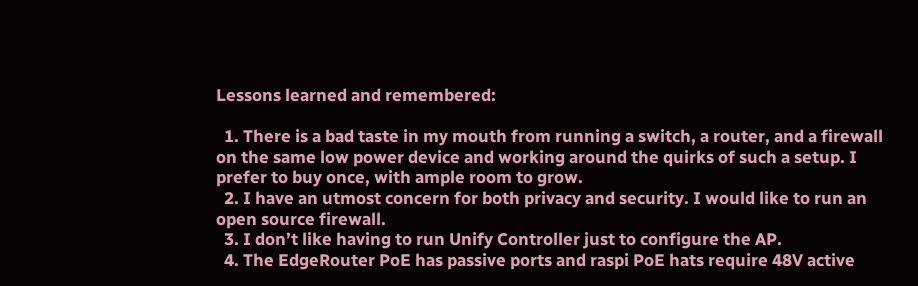Lessons learned and remembered:

  1. There is a bad taste in my mouth from running a switch, a router, and a firewall on the same low power device and working around the quirks of such a setup. I prefer to buy once, with ample room to grow.
  2. I have an utmost concern for both privacy and security. I would like to run an open source firewall.
  3. I don’t like having to run Unify Controller just to configure the AP.
  4. The EdgeRouter PoE has passive ports and raspi PoE hats require 48V active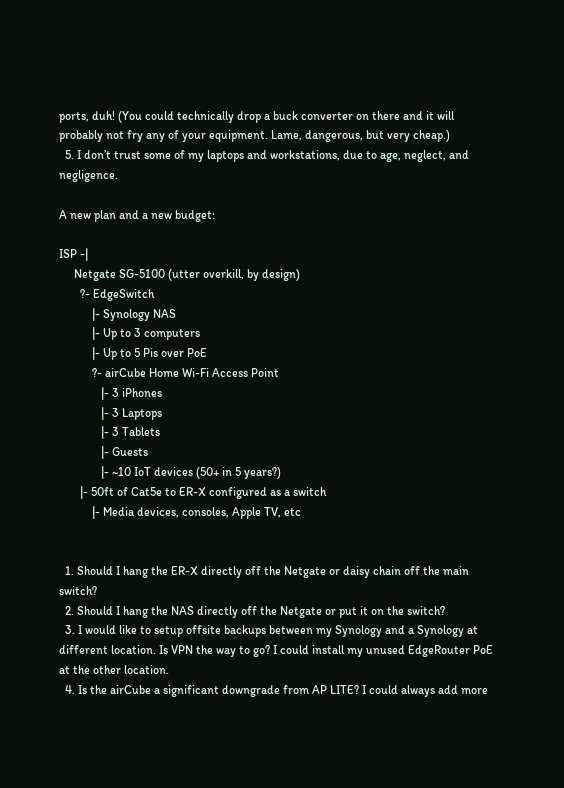ports, duh! (You could technically drop a buck converter on there and it will probably not fry any of your equipment. Lame, dangerous, but very cheap.)
  5. I don’t trust some of my laptops and workstations, due to age, neglect, and negligence.

A new plan and a new budget:

ISP -|
     Netgate SG-5100 (utter overkill, by design)
       ?- EdgeSwitch
           |- Synology NAS
           |- Up to 3 computers
           |- Up to 5 Pis over PoE
           ?- airCube Home Wi-Fi Access Point
              |- 3 iPhones
              |- 3 Laptops
              |- 3 Tablets
              |- Guests
              |- ~10 IoT devices (50+ in 5 years?)
       |- 50ft of Cat5e to ER-X configured as a switch
           |- Media devices, consoles, Apple TV, etc


  1. Should I hang the ER-X directly off the Netgate or daisy chain off the main switch?
  2. Should I hang the NAS directly off the Netgate or put it on the switch?
  3. I would like to setup offsite backups between my Synology and a Synology at different location. Is VPN the way to go? I could install my unused EdgeRouter PoE at the other location.
  4. Is the airCube a significant downgrade from AP LITE? I could always add more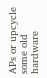APs or upcycle some old hardware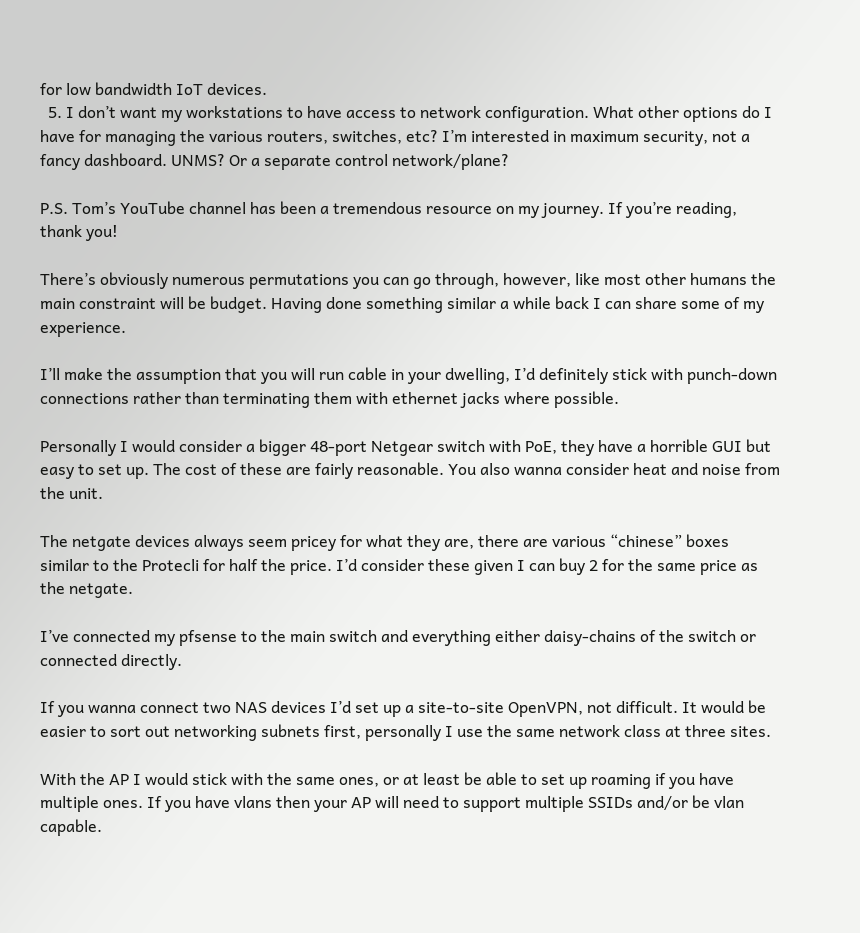for low bandwidth IoT devices.
  5. I don’t want my workstations to have access to network configuration. What other options do I have for managing the various routers, switches, etc? I’m interested in maximum security, not a fancy dashboard. UNMS? Or a separate control network/plane?

P.S. Tom’s YouTube channel has been a tremendous resource on my journey. If you’re reading, thank you!

There’s obviously numerous permutations you can go through, however, like most other humans the main constraint will be budget. Having done something similar a while back I can share some of my experience.

I’ll make the assumption that you will run cable in your dwelling, I’d definitely stick with punch-down connections rather than terminating them with ethernet jacks where possible.

Personally I would consider a bigger 48-port Netgear switch with PoE, they have a horrible GUI but easy to set up. The cost of these are fairly reasonable. You also wanna consider heat and noise from the unit.

The netgate devices always seem pricey for what they are, there are various “chinese” boxes similar to the Protecli for half the price. I’d consider these given I can buy 2 for the same price as the netgate.

I’ve connected my pfsense to the main switch and everything either daisy-chains of the switch or connected directly.

If you wanna connect two NAS devices I’d set up a site-to-site OpenVPN, not difficult. It would be easier to sort out networking subnets first, personally I use the same network class at three sites.

With the AP I would stick with the same ones, or at least be able to set up roaming if you have multiple ones. If you have vlans then your AP will need to support multiple SSIDs and/or be vlan capable.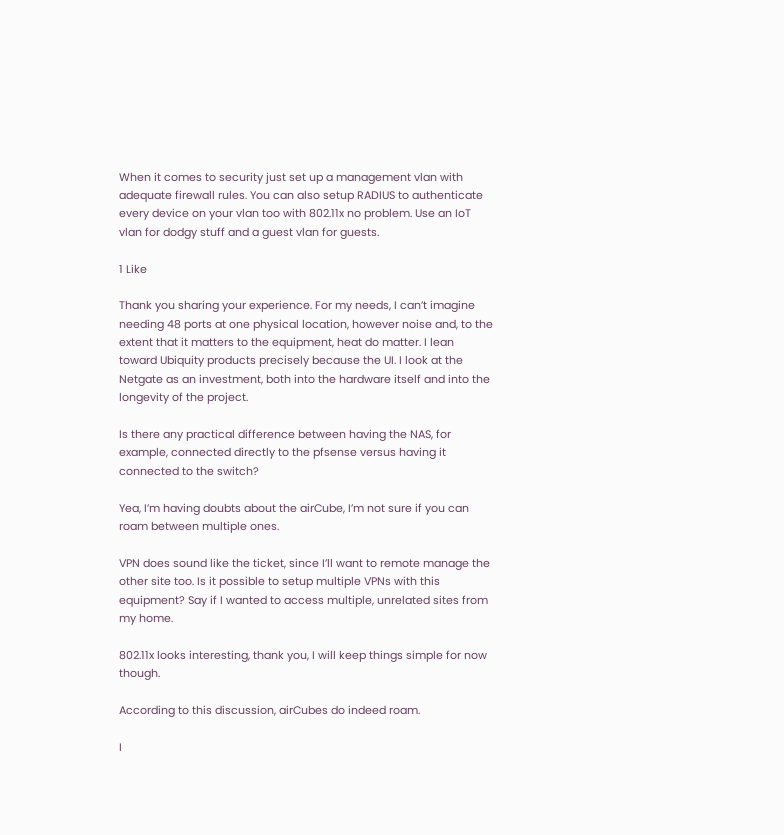When it comes to security just set up a management vlan with adequate firewall rules. You can also setup RADIUS to authenticate every device on your vlan too with 802.11x no problem. Use an IoT vlan for dodgy stuff and a guest vlan for guests.

1 Like

Thank you sharing your experience. For my needs, I can’t imagine needing 48 ports at one physical location, however noise and, to the extent that it matters to the equipment, heat do matter. I lean toward Ubiquity products precisely because the UI. I look at the Netgate as an investment, both into the hardware itself and into the longevity of the project.

Is there any practical difference between having the NAS, for example, connected directly to the pfsense versus having it connected to the switch?

Yea, I’m having doubts about the airCube, I’m not sure if you can roam between multiple ones.

VPN does sound like the ticket, since I’ll want to remote manage the other site too. Is it possible to setup multiple VPNs with this equipment? Say if I wanted to access multiple, unrelated sites from my home.

802.11x looks interesting, thank you, I will keep things simple for now though.

According to this discussion, airCubes do indeed roam.

I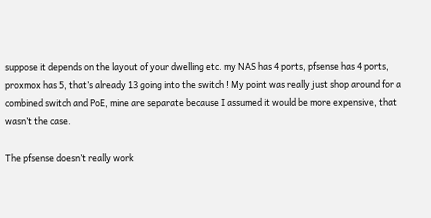suppose it depends on the layout of your dwelling etc. my NAS has 4 ports, pfsense has 4 ports, proxmox has 5, that’s already 13 going into the switch ! My point was really just shop around for a combined switch and PoE, mine are separate because I assumed it would be more expensive, that wasn’t the case.

The pfsense doesn’t really work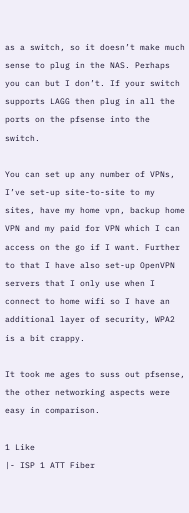as a switch, so it doesn’t make much sense to plug in the NAS. Perhaps you can but I don’t. If your switch supports LAGG then plug in all the ports on the pfsense into the switch.

You can set up any number of VPNs, I’ve set-up site-to-site to my sites, have my home vpn, backup home VPN and my paid for VPN which I can access on the go if I want. Further to that I have also set-up OpenVPN servers that I only use when I connect to home wifi so I have an additional layer of security, WPA2 is a bit crappy.

It took me ages to suss out pfsense, the other networking aspects were easy in comparison.

1 Like
|- ISP 1 ATT Fiber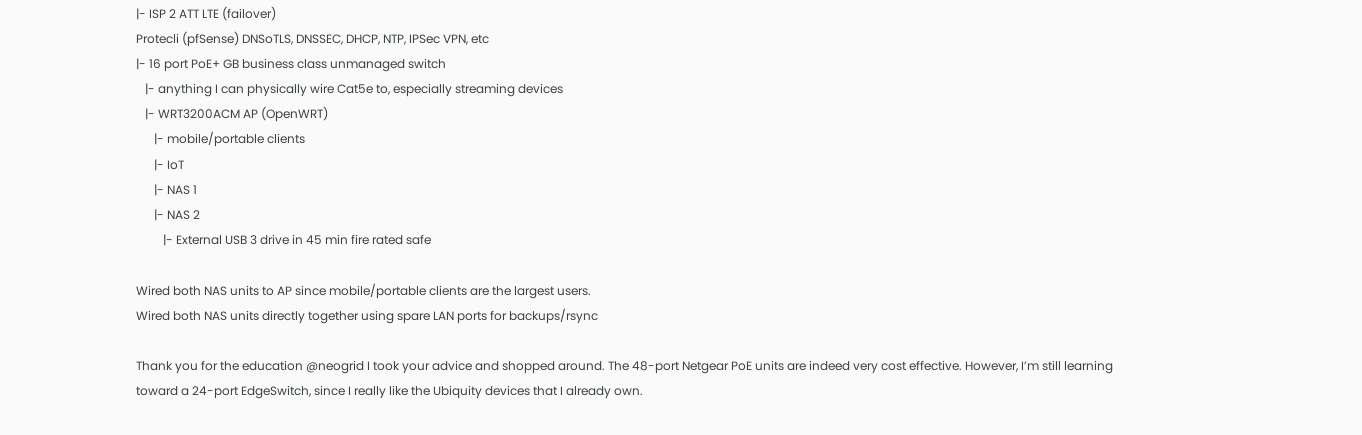|- ISP 2 ATT LTE (failover)
Protecli (pfSense) DNSoTLS, DNSSEC, DHCP, NTP, IPSec VPN, etc
|- 16 port PoE+ GB business class unmanaged switch
   |- anything I can physically wire Cat5e to, especially streaming devices
   |- WRT3200ACM AP (OpenWRT)
      |- mobile/portable clients
      |- IoT
      |- NAS 1
      |- NAS 2
         |- External USB 3 drive in 45 min fire rated safe

Wired both NAS units to AP since mobile/portable clients are the largest users.
Wired both NAS units directly together using spare LAN ports for backups/rsync

Thank you for the education @neogrid I took your advice and shopped around. The 48-port Netgear PoE units are indeed very cost effective. However, I’m still learning toward a 24-port EdgeSwitch, since I really like the Ubiquity devices that I already own.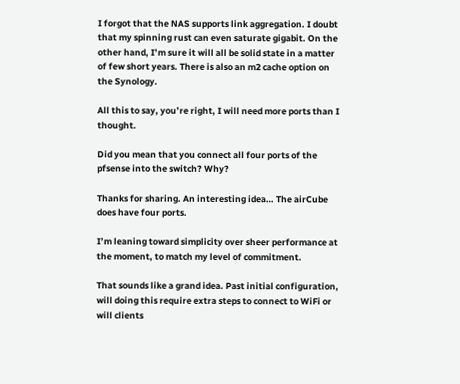I forgot that the NAS supports link aggregation. I doubt that my spinning rust can even saturate gigabit. On the other hand, I’m sure it will all be solid state in a matter of few short years. There is also an m2 cache option on the Synology.

All this to say, you’re right, I will need more ports than I thought.

Did you mean that you connect all four ports of the pfsense into the switch? Why?

Thanks for sharing. An interesting idea… The airCube does have four ports.

I’m leaning toward simplicity over sheer performance at the moment, to match my level of commitment.

That sounds like a grand idea. Past initial configuration, will doing this require extra steps to connect to WiFi or will clients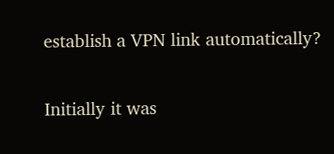establish a VPN link automatically?

Initially it was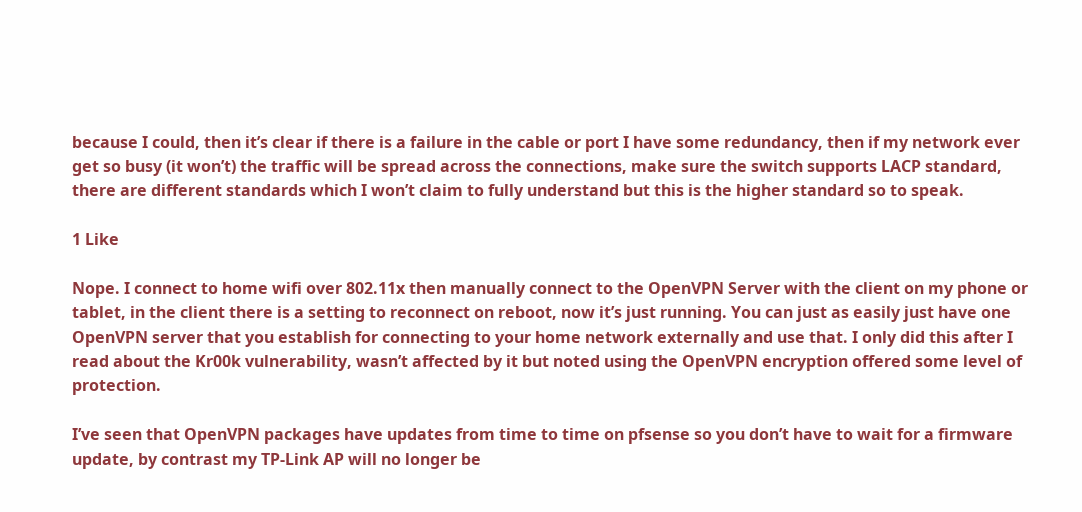because I could, then it’s clear if there is a failure in the cable or port I have some redundancy, then if my network ever get so busy (it won’t) the traffic will be spread across the connections, make sure the switch supports LACP standard, there are different standards which I won’t claim to fully understand but this is the higher standard so to speak.

1 Like

Nope. I connect to home wifi over 802.11x then manually connect to the OpenVPN Server with the client on my phone or tablet, in the client there is a setting to reconnect on reboot, now it’s just running. You can just as easily just have one OpenVPN server that you establish for connecting to your home network externally and use that. I only did this after I read about the Kr00k vulnerability, wasn’t affected by it but noted using the OpenVPN encryption offered some level of protection.

I’ve seen that OpenVPN packages have updates from time to time on pfsense so you don’t have to wait for a firmware update, by contrast my TP-Link AP will no longer be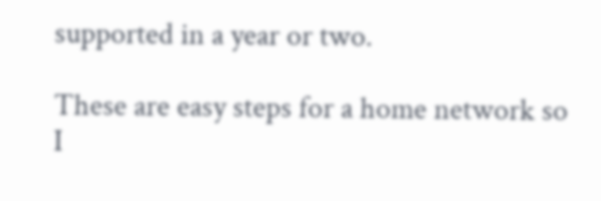supported in a year or two.

These are easy steps for a home network so I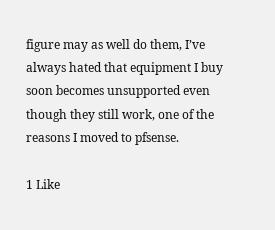figure may as well do them, I’ve always hated that equipment I buy soon becomes unsupported even though they still work, one of the reasons I moved to pfsense.

1 Like